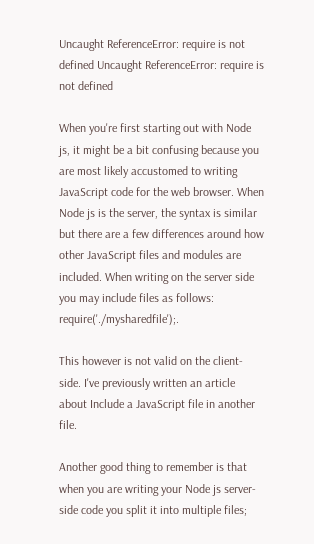Uncaught ReferenceError: require is not defined Uncaught ReferenceError: require is not defined

When you're first starting out with Node js, it might be a bit confusing because you are most likely accustomed to writing JavaScript code for the web browser. When Node js is the server, the syntax is similar but there are a few differences around how other JavaScript files and modules are included. When writing on the server side you may include files as follows: require('./mysharedfile');.

This however is not valid on the client-side. I've previously written an article about Include a JavaScript file in another file.

Another good thing to remember is that when you are writing your Node js server-side code you split it into multiple files;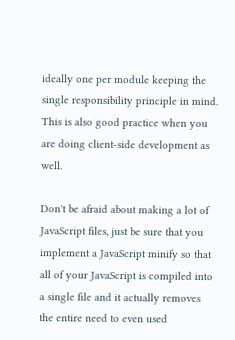ideally one per module keeping the single responsibility principle in mind. This is also good practice when you are doing client-side development as well.

Don't be afraid about making a lot of JavaScript files, just be sure that you implement a JavaScript minify so that all of your JavaScript is compiled into a single file and it actually removes the entire need to even used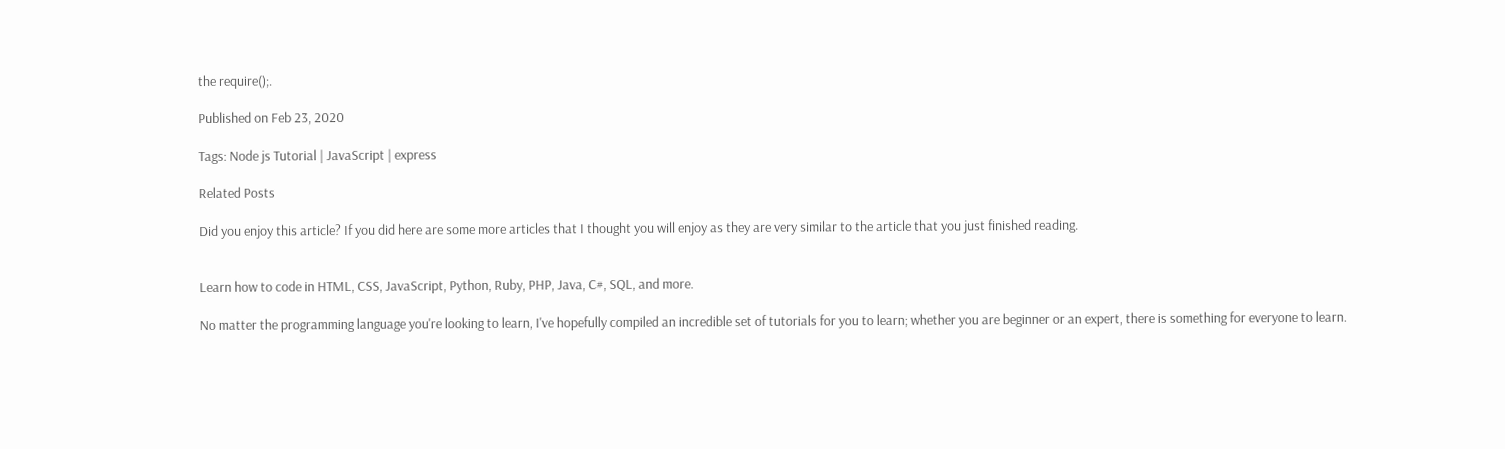the require();.

Published on Feb 23, 2020

Tags: Node js Tutorial | JavaScript | express

Related Posts

Did you enjoy this article? If you did here are some more articles that I thought you will enjoy as they are very similar to the article that you just finished reading.


Learn how to code in HTML, CSS, JavaScript, Python, Ruby, PHP, Java, C#, SQL, and more.

No matter the programming language you're looking to learn, I've hopefully compiled an incredible set of tutorials for you to learn; whether you are beginner or an expert, there is something for everyone to learn.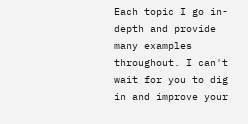Each topic I go in-depth and provide many examples throughout. I can't wait for you to dig in and improve your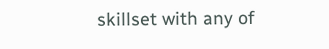skillset with any of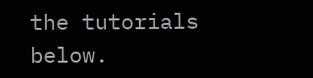the tutorials below.